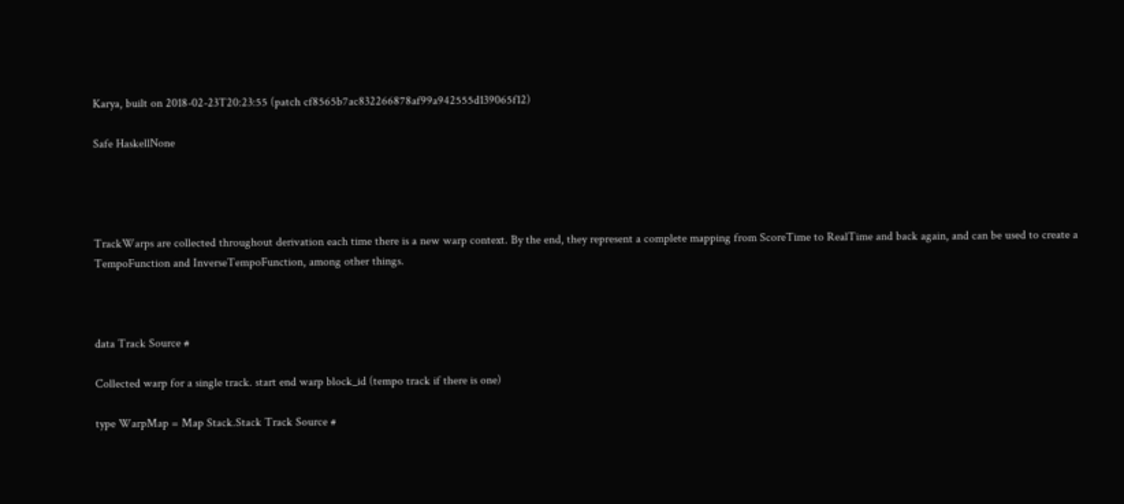Karya, built on 2018-02-23T20:23:55 (patch cf8565b7ac832266878af99a942555d139065f12)

Safe HaskellNone




TrackWarps are collected throughout derivation each time there is a new warp context. By the end, they represent a complete mapping from ScoreTime to RealTime and back again, and can be used to create a TempoFunction and InverseTempoFunction, among other things.



data Track Source #

Collected warp for a single track. start end warp block_id (tempo track if there is one)

type WarpMap = Map Stack.Stack Track Source #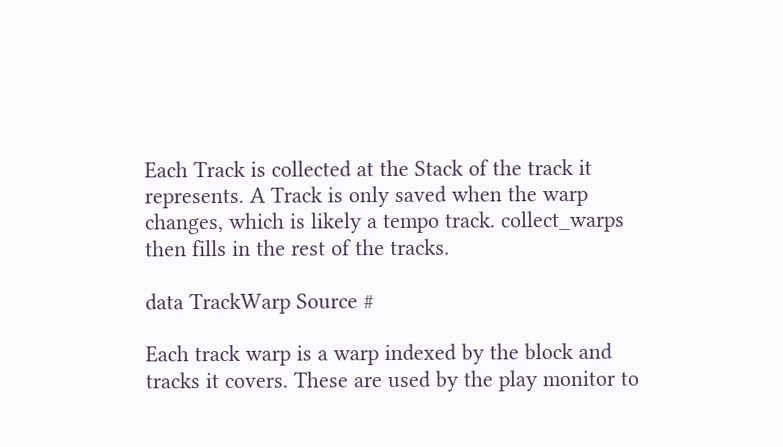Each Track is collected at the Stack of the track it represents. A Track is only saved when the warp changes, which is likely a tempo track. collect_warps then fills in the rest of the tracks.

data TrackWarp Source #

Each track warp is a warp indexed by the block and tracks it covers. These are used by the play monitor to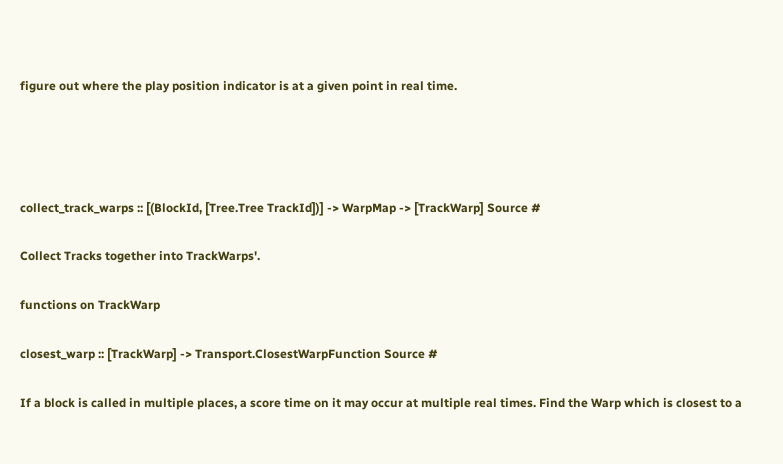figure out where the play position indicator is at a given point in real time.




collect_track_warps :: [(BlockId, [Tree.Tree TrackId])] -> WarpMap -> [TrackWarp] Source #

Collect Tracks together into TrackWarps'.

functions on TrackWarp

closest_warp :: [TrackWarp] -> Transport.ClosestWarpFunction Source #

If a block is called in multiple places, a score time on it may occur at multiple real times. Find the Warp which is closest to a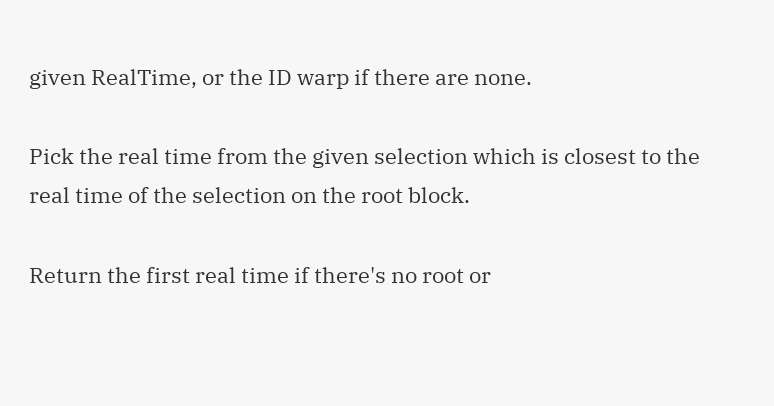given RealTime, or the ID warp if there are none.

Pick the real time from the given selection which is closest to the real time of the selection on the root block.

Return the first real time if there's no root or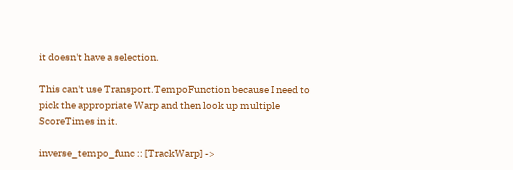it doesn't have a selection.

This can't use Transport.TempoFunction because I need to pick the appropriate Warp and then look up multiple ScoreTimes in it.

inverse_tempo_func :: [TrackWarp] ->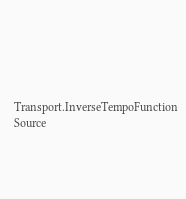Transport.InverseTempoFunction Source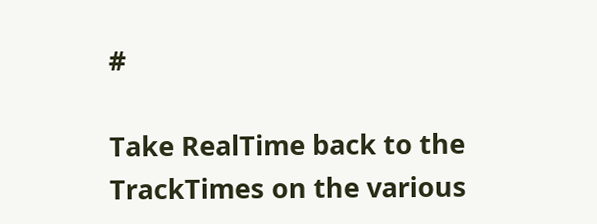#

Take RealTime back to the TrackTimes on the various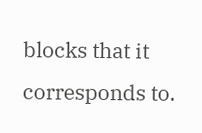blocks that it corresponds to.